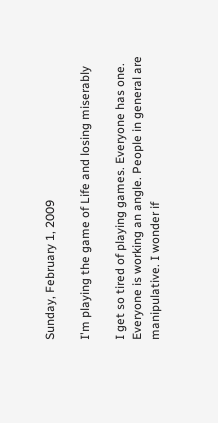Sunday, February 1, 2009

I'm playing the game of Life and losing miserably

I get so tired of playing games. Everyone has one. Everyone is working an angle. People in general are manipulative. I wonder if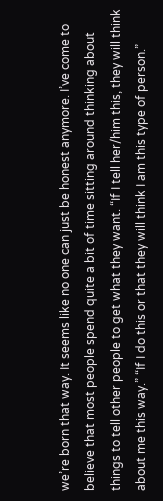we’re born that way. It seems like no one can just be honest anymore. I’ve come to believe that most people spend quite a bit of time sitting around thinking about things to tell other people to get what they want. “If I tell her/him this, they will think about me this way.” “If I do this or that they will think I am this type of person.”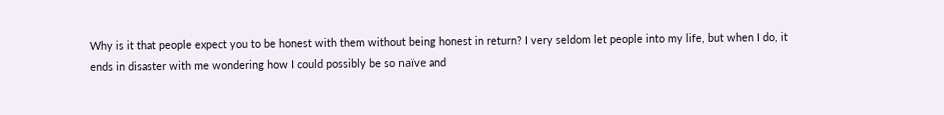Why is it that people expect you to be honest with them without being honest in return? I very seldom let people into my life, but when I do, it ends in disaster with me wondering how I could possibly be so naïve and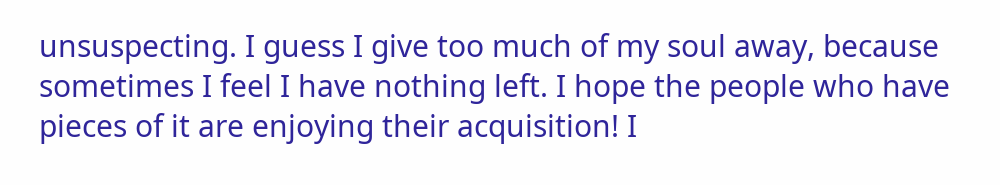unsuspecting. I guess I give too much of my soul away, because sometimes I feel I have nothing left. I hope the people who have pieces of it are enjoying their acquisition! I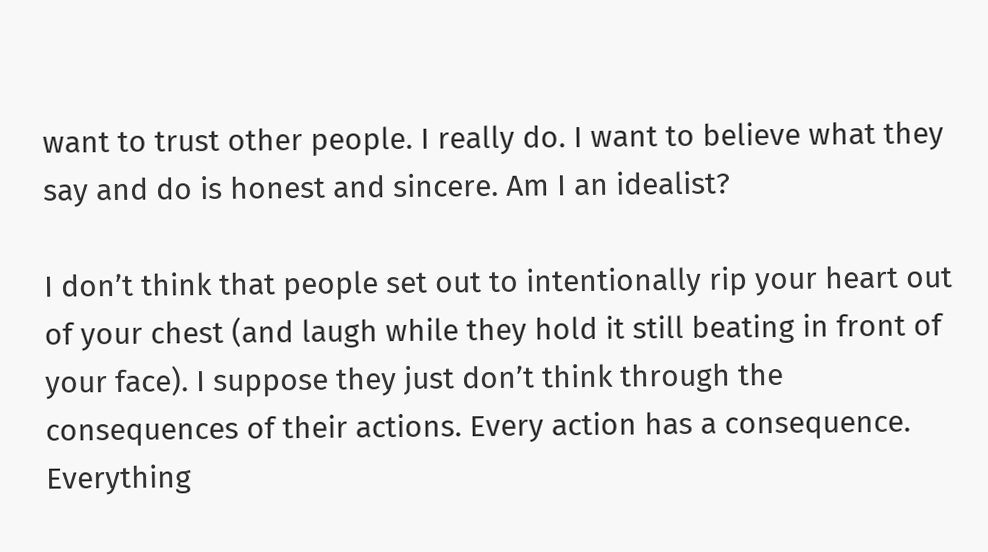want to trust other people. I really do. I want to believe what they say and do is honest and sincere. Am I an idealist?

I don’t think that people set out to intentionally rip your heart out of your chest (and laugh while they hold it still beating in front of your face). I suppose they just don’t think through the consequences of their actions. Every action has a consequence. Everything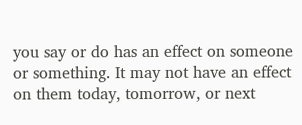you say or do has an effect on someone or something. It may not have an effect on them today, tomorrow, or next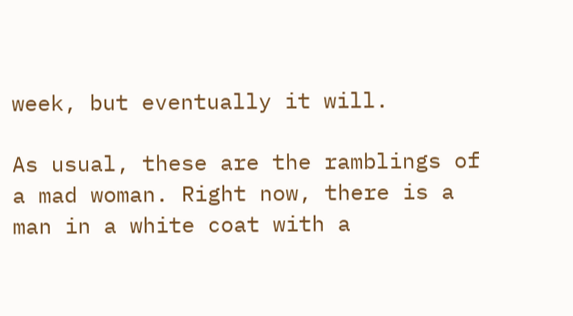week, but eventually it will.

As usual, these are the ramblings of a mad woman. Right now, there is a man in a white coat with a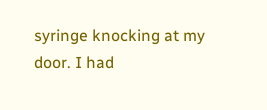syringe knocking at my door. I had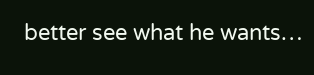better see what he wants…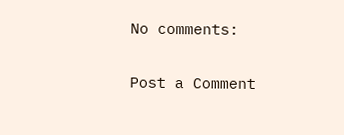No comments:

Post a Comment